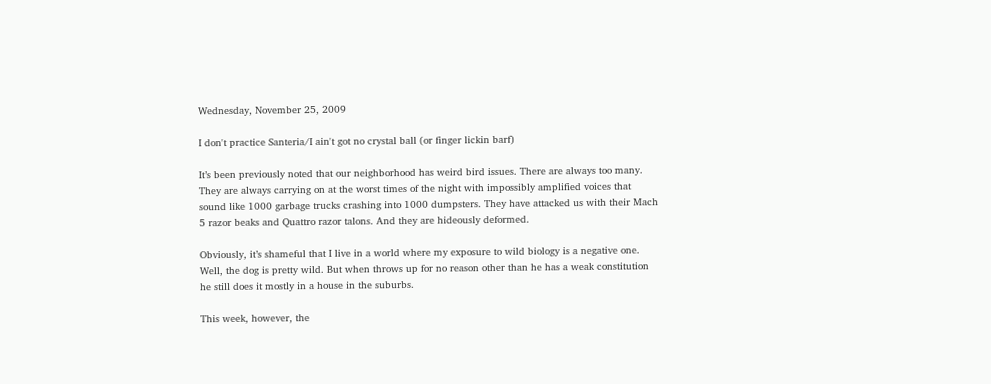Wednesday, November 25, 2009

I don't practice Santeria/I ain't got no crystal ball (or finger lickin barf)

It’s been previously noted that our neighborhood has weird bird issues. There are always too many. They are always carrying on at the worst times of the night with impossibly amplified voices that sound like 1000 garbage trucks crashing into 1000 dumpsters. They have attacked us with their Mach 5 razor beaks and Quattro razor talons. And they are hideously deformed.

Obviously, it’s shameful that I live in a world where my exposure to wild biology is a negative one. Well, the dog is pretty wild. But when throws up for no reason other than he has a weak constitution he still does it mostly in a house in the suburbs.

This week, however, the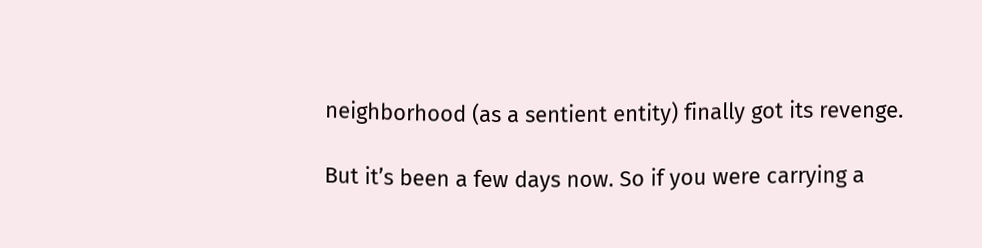neighborhood (as a sentient entity) finally got its revenge.

But it’s been a few days now. So if you were carrying a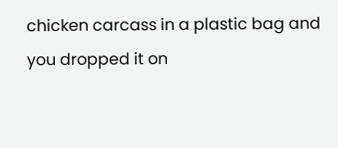chicken carcass in a plastic bag and you dropped it on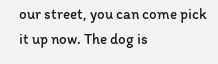our street, you can come pick it up now. The dog is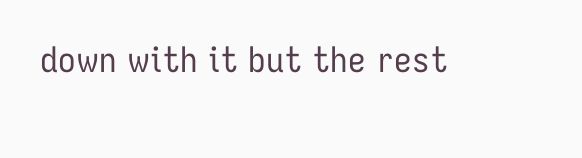down with it but the rest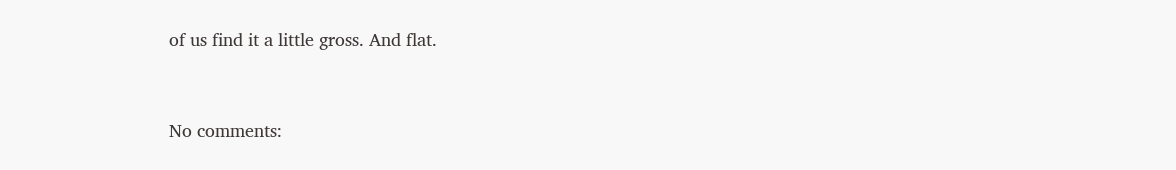of us find it a little gross. And flat.


No comments: